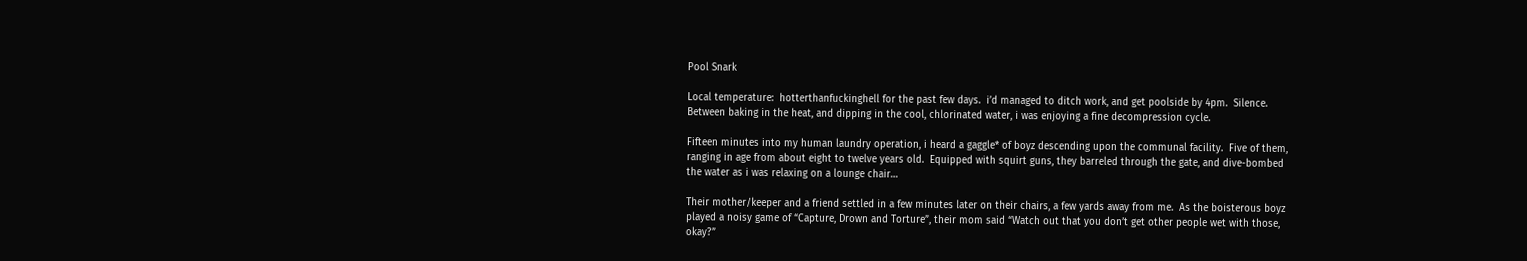Pool Snark

Local temperature:  hotterthanfuckinghell for the past few days.  i’d managed to ditch work, and get poolside by 4pm.  Silence.  Between baking in the heat, and dipping in the cool, chlorinated water, i was enjoying a fine decompression cycle.

Fifteen minutes into my human laundry operation, i heard a gaggle* of boyz descending upon the communal facility.  Five of them, ranging in age from about eight to twelve years old.  Equipped with squirt guns, they barreled through the gate, and dive-bombed the water as i was relaxing on a lounge chair…

Their mother/keeper and a friend settled in a few minutes later on their chairs, a few yards away from me.  As the boisterous boyz played a noisy game of “Capture, Drown and Torture”, their mom said “Watch out that you don’t get other people wet with those, okay?”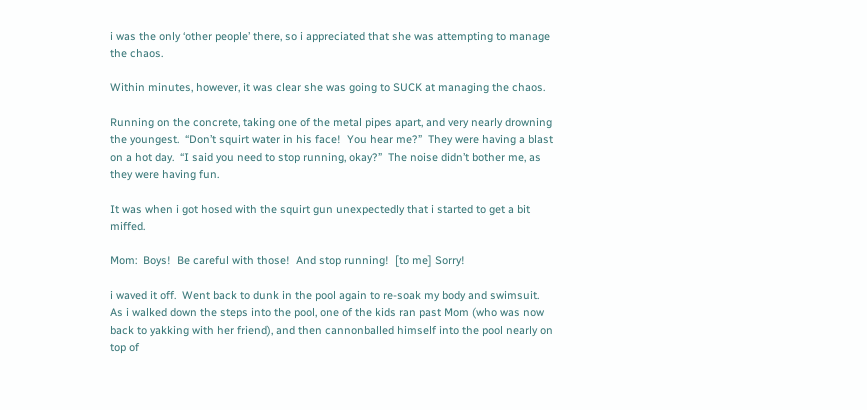i was the only ‘other people’ there, so i appreciated that she was attempting to manage the chaos.

Within minutes, however, it was clear she was going to SUCK at managing the chaos.

Running on the concrete, taking one of the metal pipes apart, and very nearly drowning the youngest.  “Don’t squirt water in his face!  You hear me?”  They were having a blast on a hot day.  “I said you need to stop running, okay?”  The noise didn’t bother me, as they were having fun.

It was when i got hosed with the squirt gun unexpectedly that i started to get a bit miffed.

Mom:  Boys!  Be careful with those!  And stop running!  [to me] Sorry!

i waved it off.  Went back to dunk in the pool again to re-soak my body and swimsuit.  As i walked down the steps into the pool, one of the kids ran past Mom (who was now back to yakking with her friend), and then cannonballed himself into the pool nearly on top of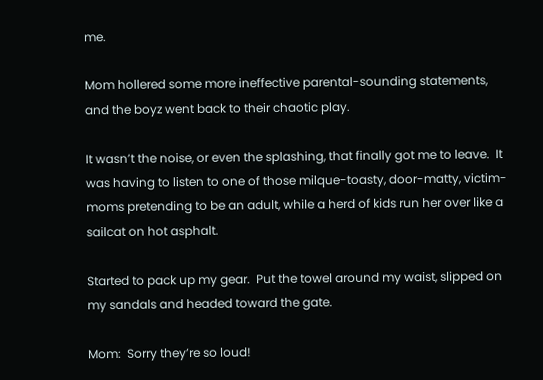me.

Mom hollered some more ineffective parental-sounding statements, and the boyz went back to their chaotic play.

It wasn’t the noise, or even the splashing, that finally got me to leave.  It was having to listen to one of those milque-toasty, door-matty, victim-moms pretending to be an adult, while a herd of kids run her over like a sailcat on hot asphalt.

Started to pack up my gear.  Put the towel around my waist, slipped on my sandals and headed toward the gate.

Mom:  Sorry they’re so loud!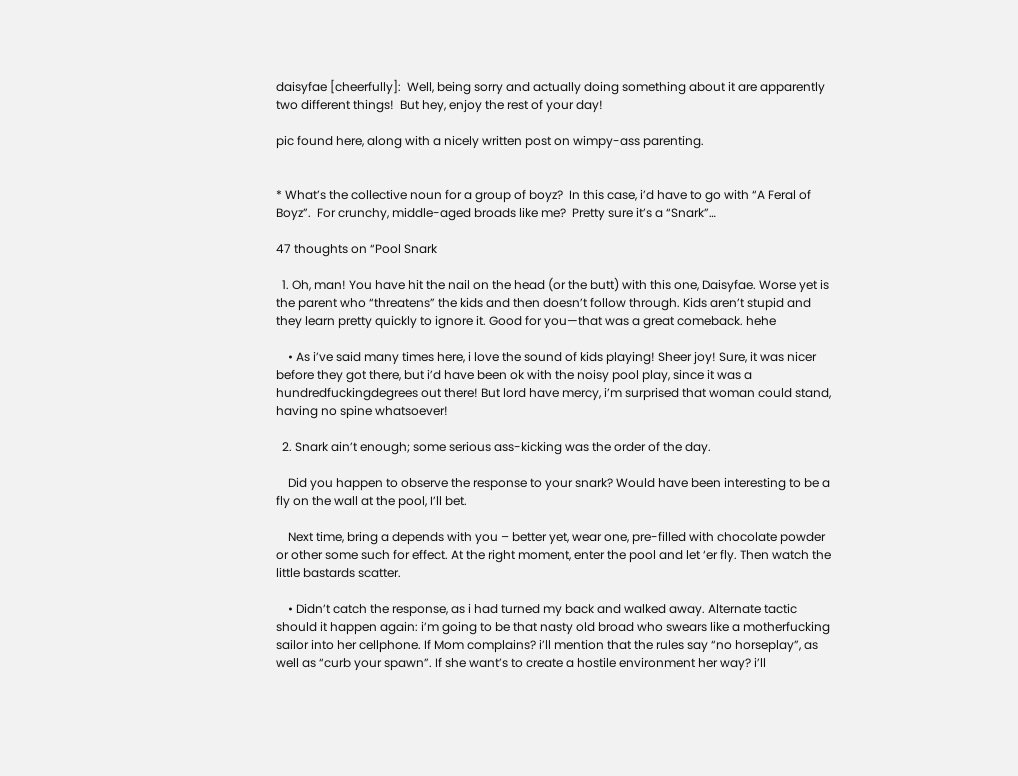daisyfae [cheerfully]:  Well, being sorry and actually doing something about it are apparently two different things!  But hey, enjoy the rest of your day!

pic found here, along with a nicely written post on wimpy-ass parenting.


* What’s the collective noun for a group of boyz?  In this case, i’d have to go with “A Feral of Boyz”.  For crunchy, middle-aged broads like me?  Pretty sure it’s a “Snark”…

47 thoughts on “Pool Snark

  1. Oh, man! You have hit the nail on the head (or the butt) with this one, Daisyfae. Worse yet is the parent who “threatens” the kids and then doesn’t follow through. Kids aren’t stupid and they learn pretty quickly to ignore it. Good for you—that was a great comeback. hehe

    • As i’ve said many times here, i love the sound of kids playing! Sheer joy! Sure, it was nicer before they got there, but i’d have been ok with the noisy pool play, since it was a hundredfuckingdegrees out there! But lord have mercy, i’m surprised that woman could stand, having no spine whatsoever!

  2. Snark ain’t enough; some serious ass-kicking was the order of the day.

    Did you happen to observe the response to your snark? Would have been interesting to be a fly on the wall at the pool, I’ll bet.

    Next time, bring a depends with you – better yet, wear one, pre-filled with chocolate powder or other some such for effect. At the right moment, enter the pool and let ‘er fly. Then watch the little bastards scatter.

    • Didn’t catch the response, as i had turned my back and walked away. Alternate tactic should it happen again: i’m going to be that nasty old broad who swears like a motherfucking sailor into her cellphone. If Mom complains? i’ll mention that the rules say “no horseplay”, as well as “curb your spawn”. If she want’s to create a hostile environment her way? i’ll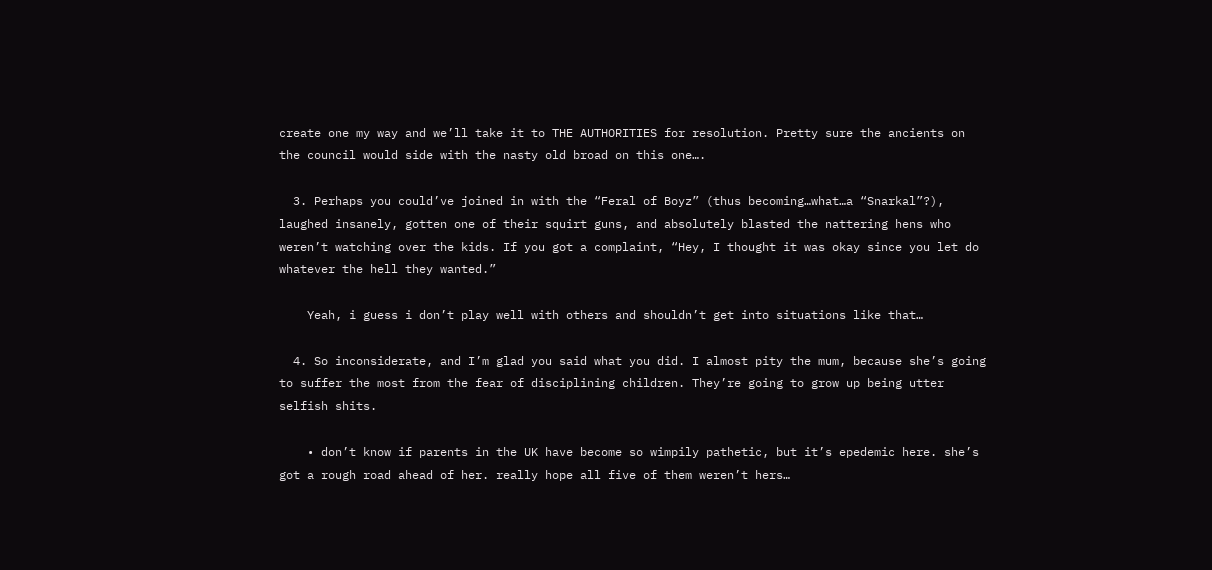create one my way and we’ll take it to THE AUTHORITIES for resolution. Pretty sure the ancients on the council would side with the nasty old broad on this one….

  3. Perhaps you could’ve joined in with the “Feral of Boyz” (thus becoming…what…a “Snarkal”?), laughed insanely, gotten one of their squirt guns, and absolutely blasted the nattering hens who weren’t watching over the kids. If you got a complaint, “Hey, I thought it was okay since you let do whatever the hell they wanted.”

    Yeah, i guess i don’t play well with others and shouldn’t get into situations like that…

  4. So inconsiderate, and I’m glad you said what you did. I almost pity the mum, because she’s going to suffer the most from the fear of disciplining children. They’re going to grow up being utter selfish shits.

    • don’t know if parents in the UK have become so wimpily pathetic, but it’s epedemic here. she’s got a rough road ahead of her. really hope all five of them weren’t hers…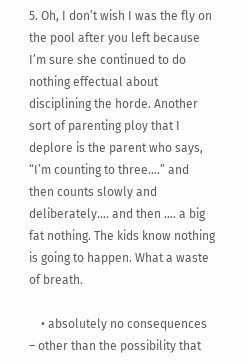5. Oh, I don’t wish I was the fly on the pool after you left because I’m sure she continued to do nothing effectual about disciplining the horde. Another sort of parenting ploy that I deplore is the parent who says, “I’m counting to three….” and then counts slowly and deliberately…. and then …. a big fat nothing. The kids know nothing is going to happen. What a waste of breath.

    • absolutely no consequences – other than the possibility that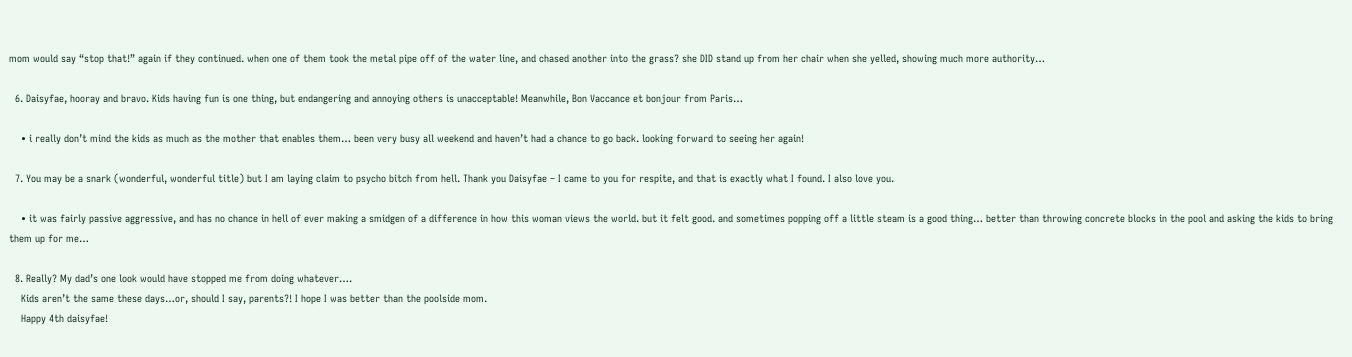mom would say “stop that!” again if they continued. when one of them took the metal pipe off of the water line, and chased another into the grass? she DID stand up from her chair when she yelled, showing much more authority…

  6. Daisyfae, hooray and bravo. Kids having fun is one thing, but endangering and annoying others is unacceptable! Meanwhile, Bon Vaccance et bonjour from Paris…

    • i really don’t mind the kids as much as the mother that enables them… been very busy all weekend and haven’t had a chance to go back. looking forward to seeing her again!

  7. You may be a snark (wonderful, wonderful title) but I am laying claim to psycho bitch from hell. Thank you Daisyfae – I came to you for respite, and that is exactly what I found. I also love you.

    • it was fairly passive aggressive, and has no chance in hell of ever making a smidgen of a difference in how this woman views the world. but it felt good. and sometimes popping off a little steam is a good thing… better than throwing concrete blocks in the pool and asking the kids to bring them up for me…

  8. Really? My dad’s one look would have stopped me from doing whatever….
    Kids aren’t the same these days…or, should I say, parents?! I hope I was better than the poolside mom.
    Happy 4th daisyfae!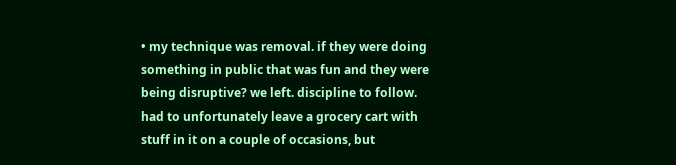• my technique was removal. if they were doing something in public that was fun and they were being disruptive? we left. discipline to follow. had to unfortunately leave a grocery cart with stuff in it on a couple of occasions, but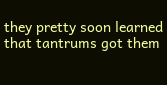they pretty soon learned that tantrums got them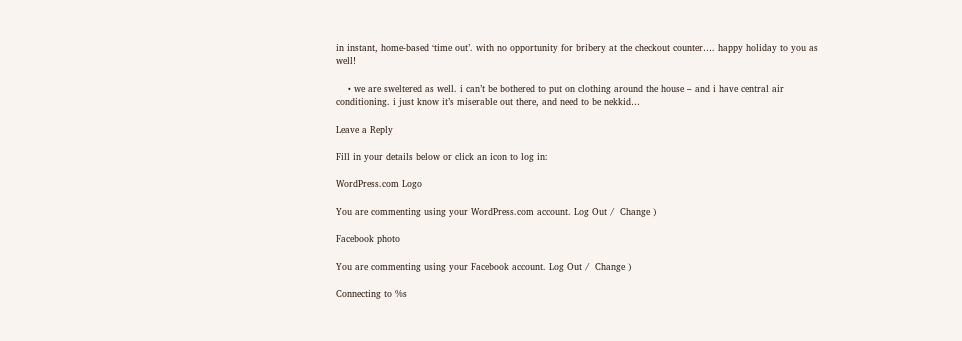in instant, home-based ‘time out’. with no opportunity for bribery at the checkout counter…. happy holiday to you as well!

    • we are sweltered as well. i can’t be bothered to put on clothing around the house – and i have central air conditioning. i just know it’s miserable out there, and need to be nekkid…

Leave a Reply

Fill in your details below or click an icon to log in:

WordPress.com Logo

You are commenting using your WordPress.com account. Log Out /  Change )

Facebook photo

You are commenting using your Facebook account. Log Out /  Change )

Connecting to %s